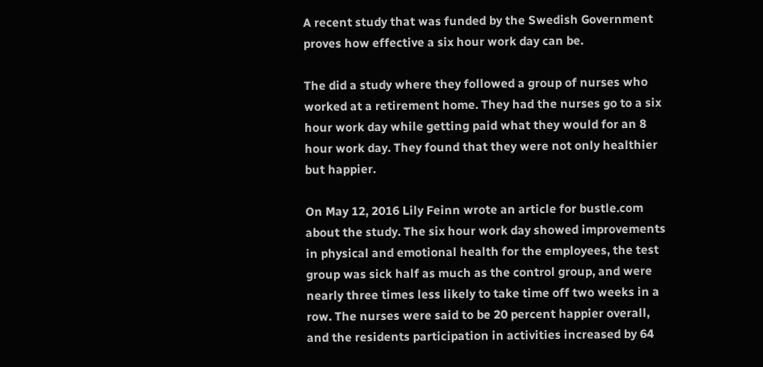A recent study that was funded by the Swedish Government proves how effective a six hour work day can be.

The did a study where they followed a group of nurses who worked at a retirement home. They had the nurses go to a six hour work day while getting paid what they would for an 8 hour work day. They found that they were not only healthier but happier.

On May 12, 2016 Lily Feinn wrote an article for bustle.com about the study. The six hour work day showed improvements in physical and emotional health for the employees, the test group was sick half as much as the control group, and were nearly three times less likely to take time off two weeks in a row. The nurses were said to be 20 percent happier overall, and the residents participation in activities increased by 64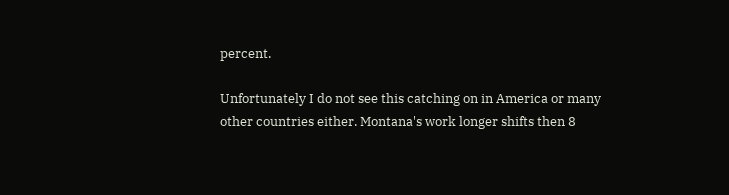percent.

Unfortunately I do not see this catching on in America or many other countries either. Montana's work longer shifts then 8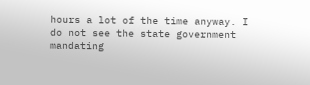hours a lot of the time anyway. I do not see the state government mandating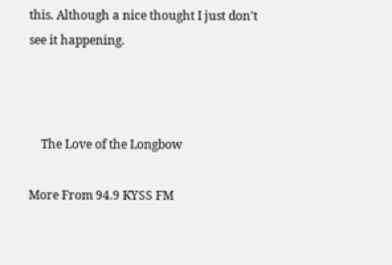this. Although a nice thought I just don't see it happening.



    The Love of the Longbow

More From 94.9 KYSS FM